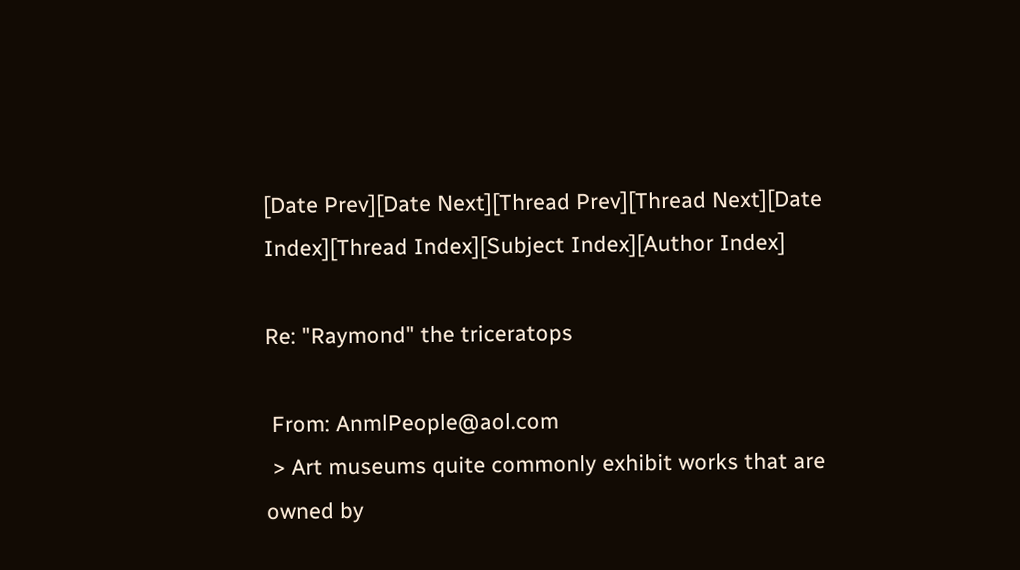[Date Prev][Date Next][Thread Prev][Thread Next][Date Index][Thread Index][Subject Index][Author Index]

Re: "Raymond" the triceratops

 From: AnmlPeople@aol.com
 > Art museums quite commonly exhibit works that are owned by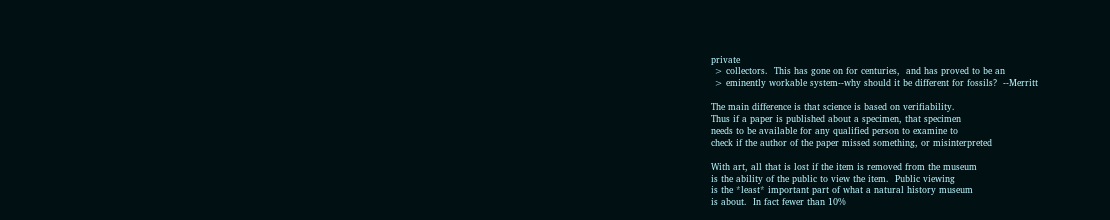private
 > collectors.  This has gone on for centuries,  and has proved to be an
 > eminently workable system--why should it be different for fossils?  --Merritt

The main difference is that science is based on verifiability.
Thus if a paper is published about a specimen, that specimen
needs to be available for any qualified person to examine to
check if the author of the paper missed something, or misinterpreted

With art, all that is lost if the item is removed from the museum
is the ability of the public to view the item.  Public viewing
is the *least* important part of what a natural history museum
is about.  In fact fewer than 10%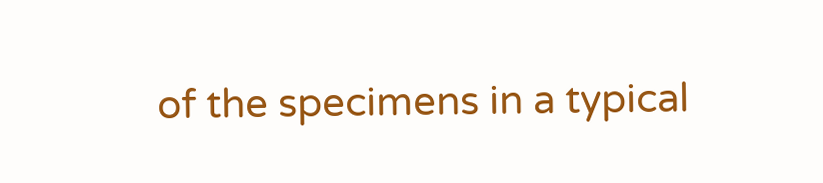of the specimens in a typical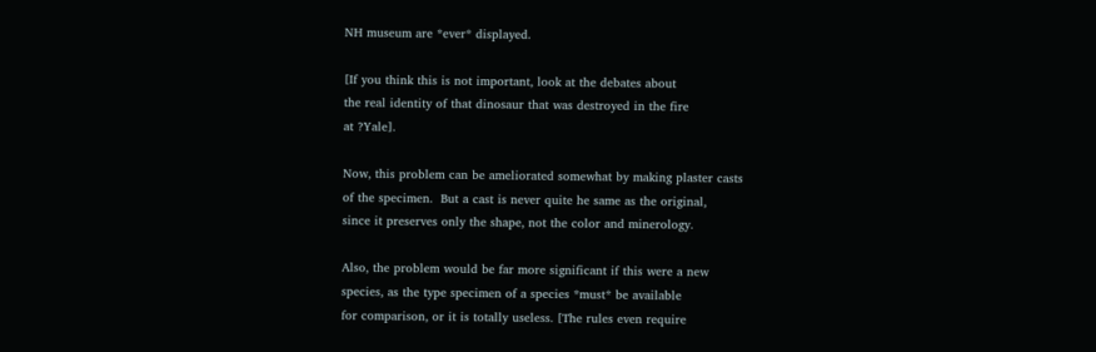NH museum are *ever* displayed.

[If you think this is not important, look at the debates about
the real identity of that dinosaur that was destroyed in the fire
at ?Yale].

Now, this problem can be ameliorated somewhat by making plaster casts
of the specimen.  But a cast is never quite he same as the original,
since it preserves only the shape, not the color and minerology.

Also, the problem would be far more significant if this were a new
species, as the type specimen of a species *must* be available
for comparison, or it is totally useless. [The rules even require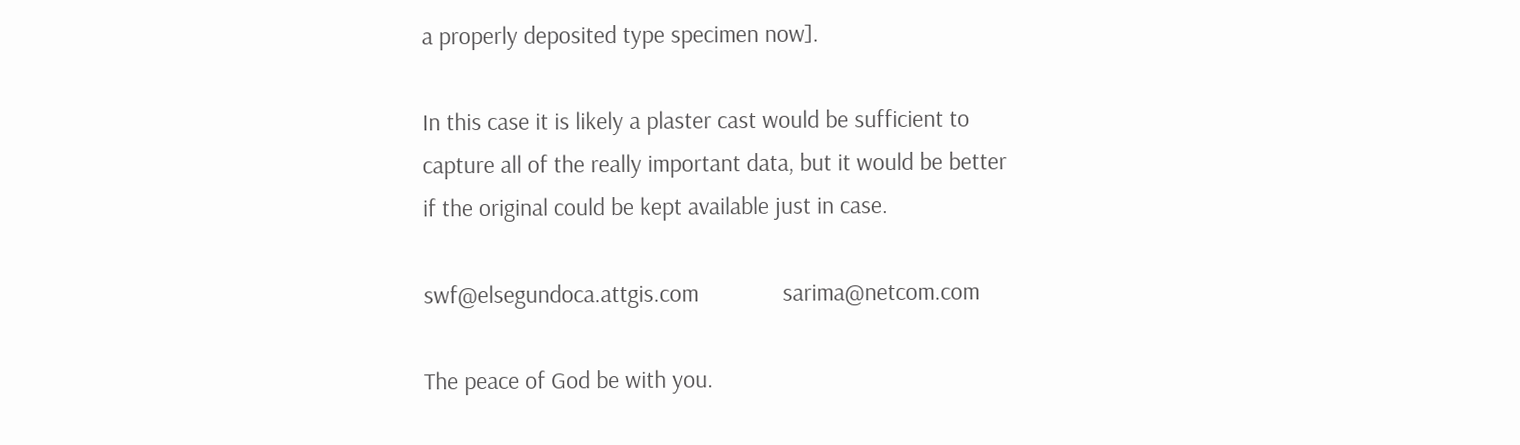a properly deposited type specimen now].

In this case it is likely a plaster cast would be sufficient to
capture all of the really important data, but it would be better
if the original could be kept available just in case.

swf@elsegundoca.attgis.com              sarima@netcom.com

The peace of God be with you.